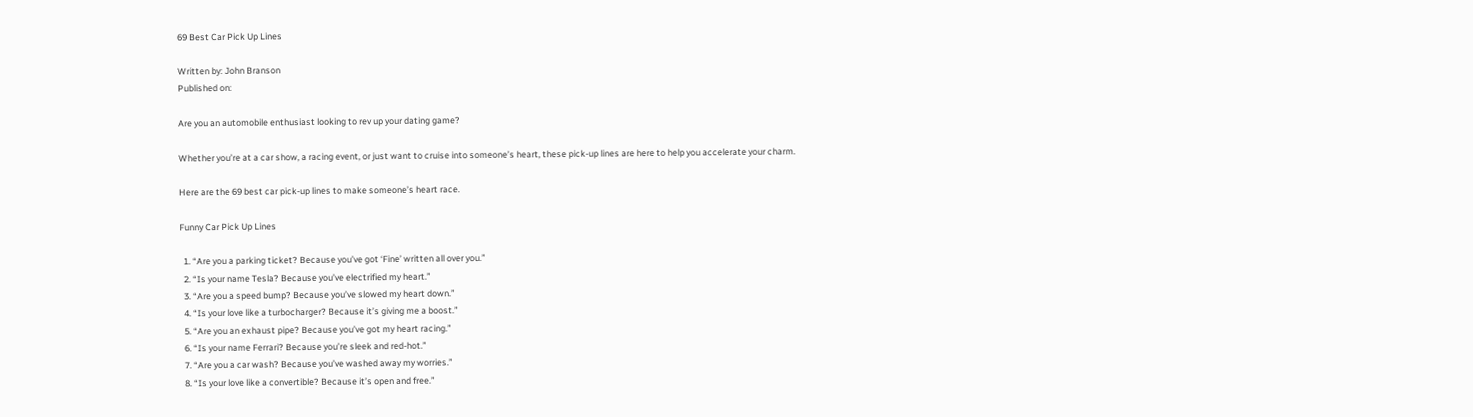69 Best Car Pick Up Lines

Written by: John Branson
Published on:

Are you an automobile enthusiast looking to rev up your dating game?

Whether you’re at a car show, a racing event, or just want to cruise into someone’s heart, these pick-up lines are here to help you accelerate your charm.

Here are the 69 best car pick-up lines to make someone’s heart race.

Funny Car Pick Up Lines

  1. “Are you a parking ticket? Because you’ve got ‘Fine’ written all over you.”
  2. “Is your name Tesla? Because you’ve electrified my heart.”
  3. “Are you a speed bump? Because you’ve slowed my heart down.”
  4. “Is your love like a turbocharger? Because it’s giving me a boost.”
  5. “Are you an exhaust pipe? Because you’ve got my heart racing.”
  6. “Is your name Ferrari? Because you’re sleek and red-hot.”
  7. “Are you a car wash? Because you’ve washed away my worries.”
  8. “Is your love like a convertible? Because it’s open and free.”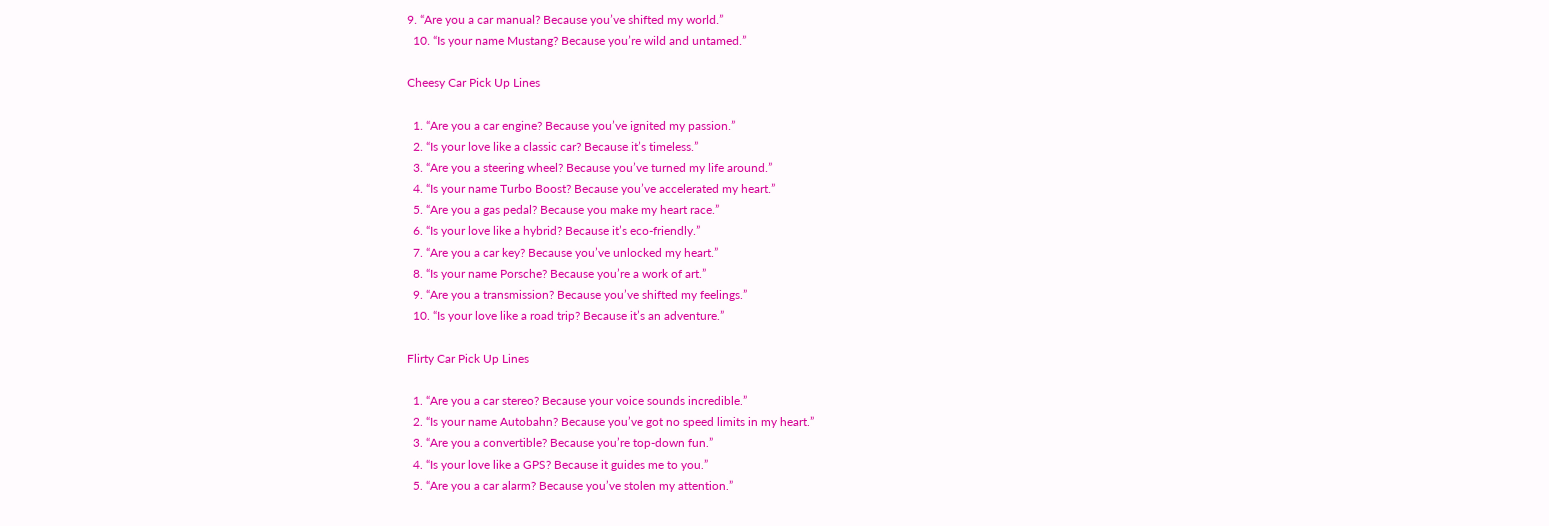9. “Are you a car manual? Because you’ve shifted my world.”
  10. “Is your name Mustang? Because you’re wild and untamed.”

Cheesy Car Pick Up Lines

  1. “Are you a car engine? Because you’ve ignited my passion.”
  2. “Is your love like a classic car? Because it’s timeless.”
  3. “Are you a steering wheel? Because you’ve turned my life around.”
  4. “Is your name Turbo Boost? Because you’ve accelerated my heart.”
  5. “Are you a gas pedal? Because you make my heart race.”
  6. “Is your love like a hybrid? Because it’s eco-friendly.”
  7. “Are you a car key? Because you’ve unlocked my heart.”
  8. “Is your name Porsche? Because you’re a work of art.”
  9. “Are you a transmission? Because you’ve shifted my feelings.”
  10. “Is your love like a road trip? Because it’s an adventure.”

Flirty Car Pick Up Lines

  1. “Are you a car stereo? Because your voice sounds incredible.”
  2. “Is your name Autobahn? Because you’ve got no speed limits in my heart.”
  3. “Are you a convertible? Because you’re top-down fun.”
  4. “Is your love like a GPS? Because it guides me to you.”
  5. “Are you a car alarm? Because you’ve stolen my attention.”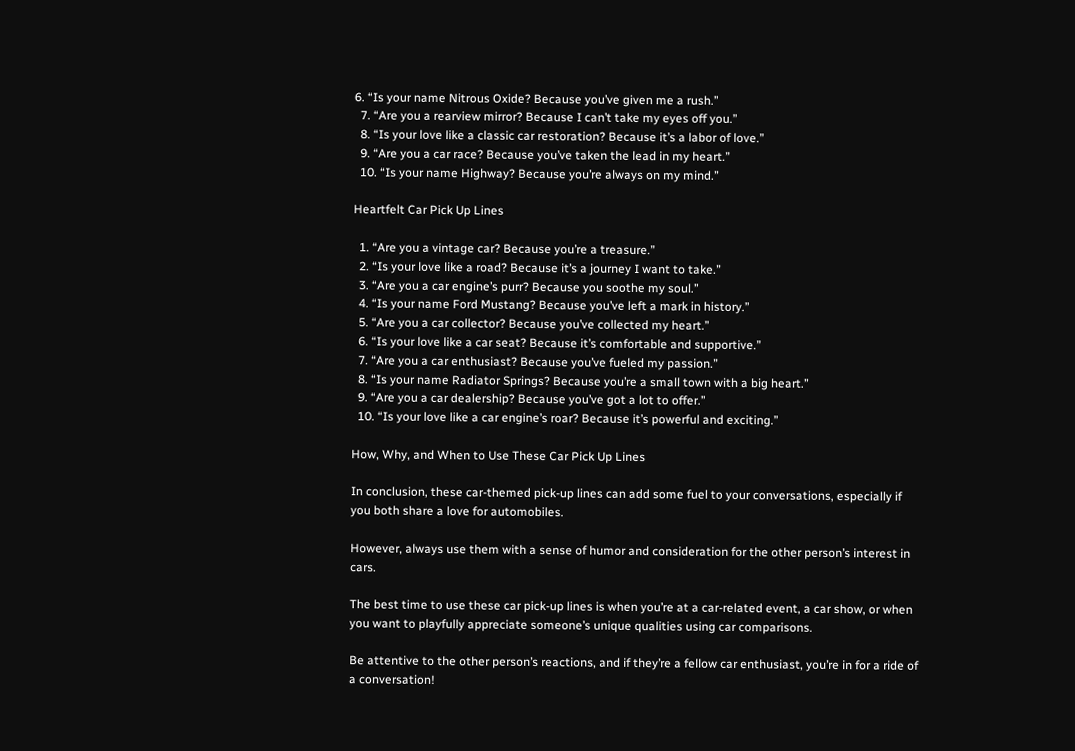6. “Is your name Nitrous Oxide? Because you’ve given me a rush.”
  7. “Are you a rearview mirror? Because I can’t take my eyes off you.”
  8. “Is your love like a classic car restoration? Because it’s a labor of love.”
  9. “Are you a car race? Because you’ve taken the lead in my heart.”
  10. “Is your name Highway? Because you’re always on my mind.”

Heartfelt Car Pick Up Lines

  1. “Are you a vintage car? Because you’re a treasure.”
  2. “Is your love like a road? Because it’s a journey I want to take.”
  3. “Are you a car engine’s purr? Because you soothe my soul.”
  4. “Is your name Ford Mustang? Because you’ve left a mark in history.”
  5. “Are you a car collector? Because you’ve collected my heart.”
  6. “Is your love like a car seat? Because it’s comfortable and supportive.”
  7. “Are you a car enthusiast? Because you’ve fueled my passion.”
  8. “Is your name Radiator Springs? Because you’re a small town with a big heart.”
  9. “Are you a car dealership? Because you’ve got a lot to offer.”
  10. “Is your love like a car engine’s roar? Because it’s powerful and exciting.”

How, Why, and When to Use These Car Pick Up Lines

In conclusion, these car-themed pick-up lines can add some fuel to your conversations, especially if you both share a love for automobiles.

However, always use them with a sense of humor and consideration for the other person’s interest in cars.

The best time to use these car pick-up lines is when you’re at a car-related event, a car show, or when you want to playfully appreciate someone’s unique qualities using car comparisons.

Be attentive to the other person’s reactions, and if they’re a fellow car enthusiast, you’re in for a ride of a conversation!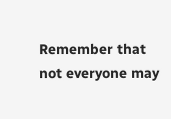Remember that not everyone may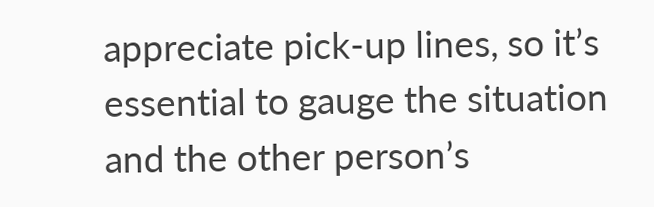appreciate pick-up lines, so it’s essential to gauge the situation and the other person’s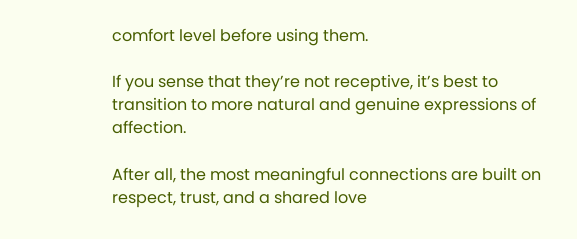comfort level before using them.

If you sense that they’re not receptive, it’s best to transition to more natural and genuine expressions of affection.

After all, the most meaningful connections are built on respect, trust, and a shared love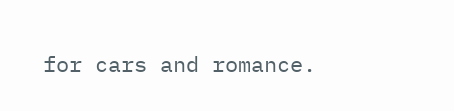for cars and romance.